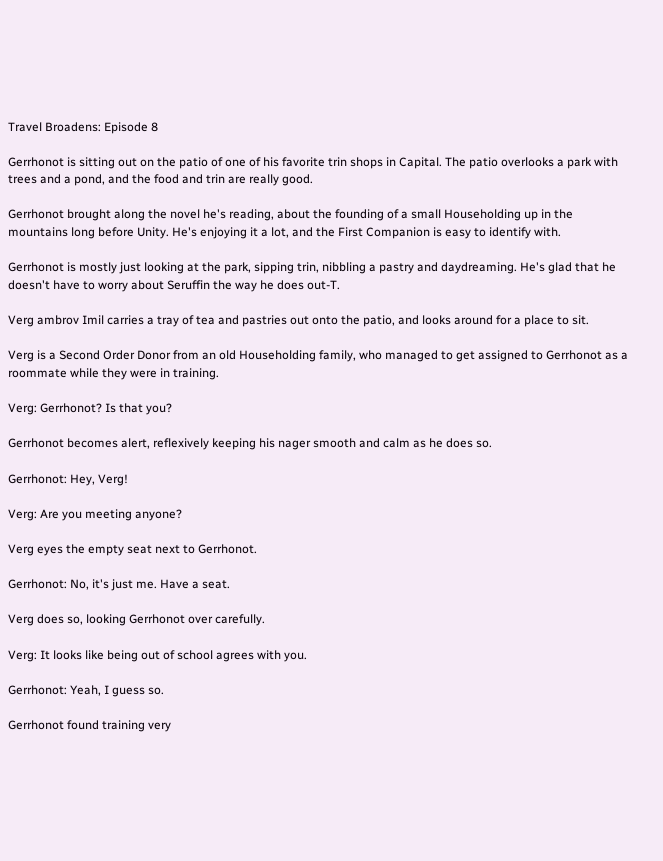Travel Broadens: Episode 8

Gerrhonot is sitting out on the patio of one of his favorite trin shops in Capital. The patio overlooks a park with trees and a pond, and the food and trin are really good.

Gerrhonot brought along the novel he's reading, about the founding of a small Householding up in the mountains long before Unity. He's enjoying it a lot, and the First Companion is easy to identify with.

Gerrhonot is mostly just looking at the park, sipping trin, nibbling a pastry and daydreaming. He's glad that he doesn't have to worry about Seruffin the way he does out-T.

Verg ambrov Imil carries a tray of tea and pastries out onto the patio, and looks around for a place to sit.

Verg is a Second Order Donor from an old Householding family, who managed to get assigned to Gerrhonot as a roommate while they were in training.

Verg: Gerrhonot? Is that you?

Gerrhonot becomes alert, reflexively keeping his nager smooth and calm as he does so.

Gerrhonot: Hey, Verg!

Verg: Are you meeting anyone?

Verg eyes the empty seat next to Gerrhonot.

Gerrhonot: No, it's just me. Have a seat.

Verg does so, looking Gerrhonot over carefully.

Verg: It looks like being out of school agrees with you.

Gerrhonot: Yeah, I guess so.

Gerrhonot found training very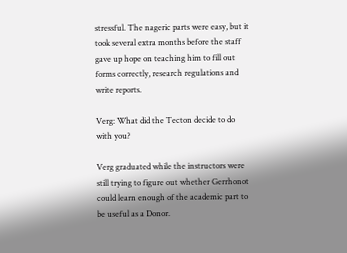stressful. The nageric parts were easy, but it took several extra months before the staff gave up hope on teaching him to fill out forms correctly, research regulations and write reports.

Verg: What did the Tecton decide to do with you?

Verg graduated while the instructors were still trying to figure out whether Gerrhonot could learn enough of the academic part to be useful as a Donor.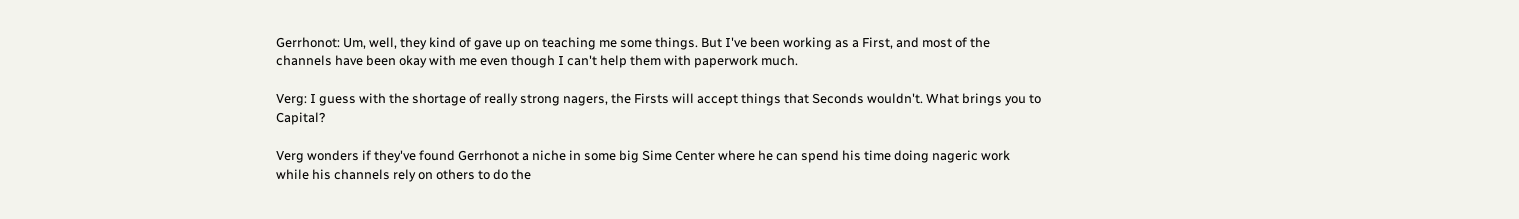Gerrhonot: Um, well, they kind of gave up on teaching me some things. But I've been working as a First, and most of the channels have been okay with me even though I can't help them with paperwork much.

Verg: I guess with the shortage of really strong nagers, the Firsts will accept things that Seconds wouldn't. What brings you to Capital?

Verg wonders if they've found Gerrhonot a niche in some big Sime Center where he can spend his time doing nageric work while his channels rely on others to do the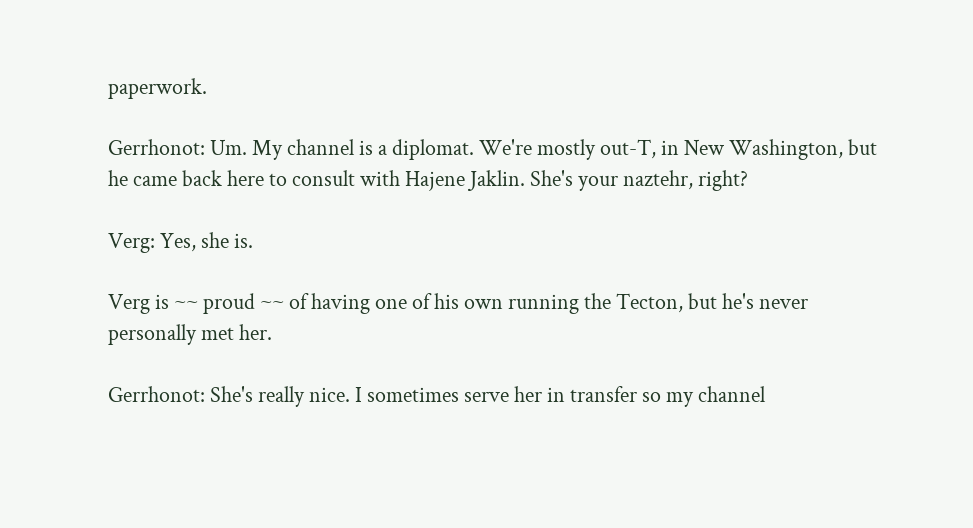paperwork.

Gerrhonot: Um. My channel is a diplomat. We're mostly out-T, in New Washington, but he came back here to consult with Hajene Jaklin. She's your naztehr, right?

Verg: Yes, she is.

Verg is ~~ proud ~~ of having one of his own running the Tecton, but he's never personally met her.

Gerrhonot: She's really nice. I sometimes serve her in transfer so my channel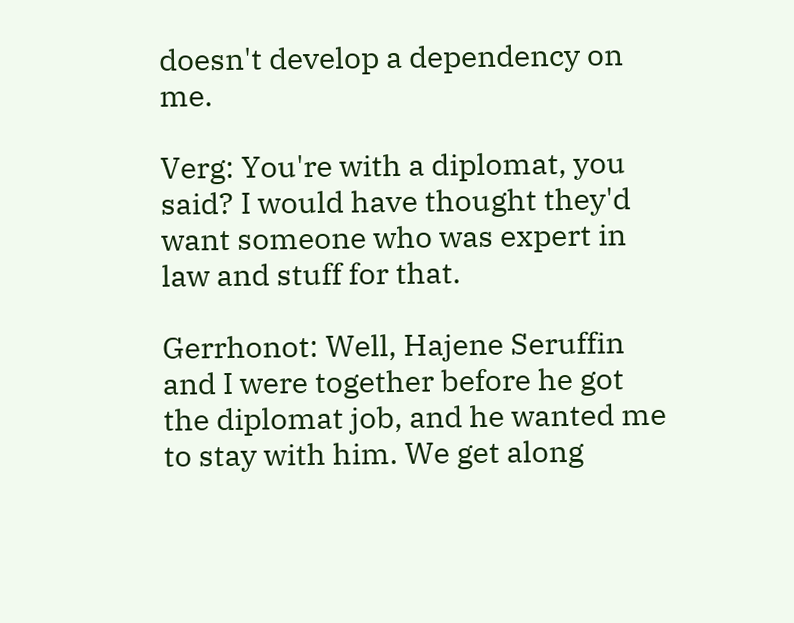doesn't develop a dependency on me.

Verg: You're with a diplomat, you said? I would have thought they'd want someone who was expert in law and stuff for that.

Gerrhonot: Well, Hajene Seruffin and I were together before he got the diplomat job, and he wanted me to stay with him. We get along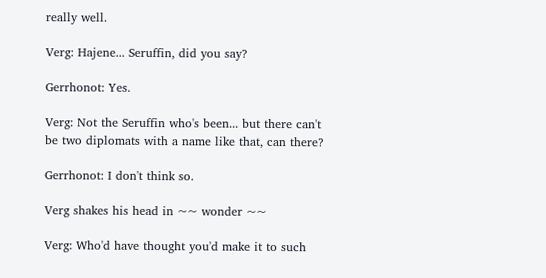really well.

Verg: Hajene... Seruffin, did you say?

Gerrhonot: Yes.

Verg: Not the Seruffin who's been... but there can't be two diplomats with a name like that, can there?

Gerrhonot: I don't think so.

Verg shakes his head in ~~ wonder ~~

Verg: Who'd have thought you'd make it to such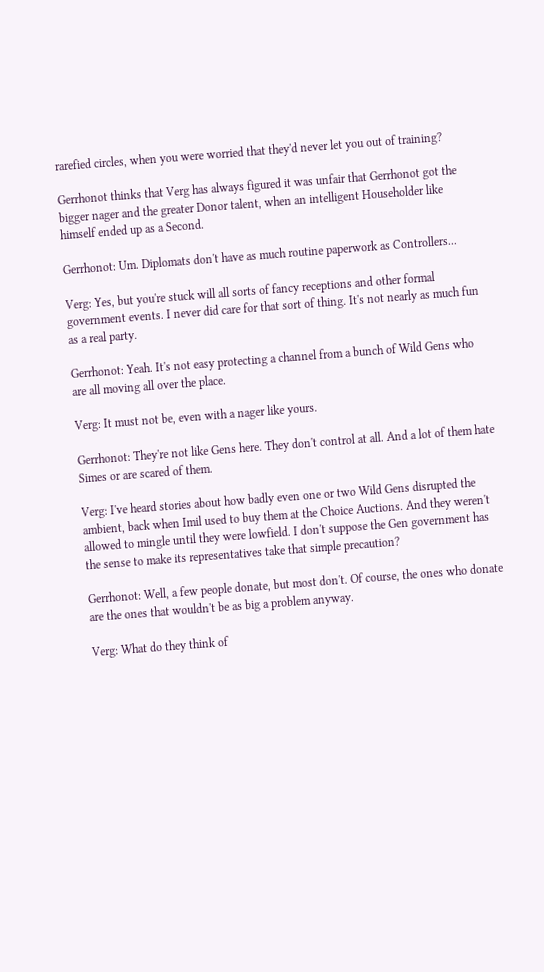rarefied circles, when you were worried that they'd never let you out of training?

Gerrhonot thinks that Verg has always figured it was unfair that Gerrhonot got the bigger nager and the greater Donor talent, when an intelligent Householder like himself ended up as a Second.

Gerrhonot: Um. Diplomats don't have as much routine paperwork as Controllers...

Verg: Yes, but you're stuck will all sorts of fancy receptions and other formal government events. I never did care for that sort of thing. It's not nearly as much fun as a real party.

Gerrhonot: Yeah. It's not easy protecting a channel from a bunch of Wild Gens who are all moving all over the place.

Verg: It must not be, even with a nager like yours.

Gerrhonot: They're not like Gens here. They don't control at all. And a lot of them hate Simes or are scared of them.

Verg: I've heard stories about how badly even one or two Wild Gens disrupted the ambient, back when Imil used to buy them at the Choice Auctions. And they weren't allowed to mingle until they were lowfield. I don't suppose the Gen government has the sense to make its representatives take that simple precaution?

Gerrhonot: Well, a few people donate, but most don't. Of course, the ones who donate are the ones that wouldn't be as big a problem anyway.

Verg: What do they think of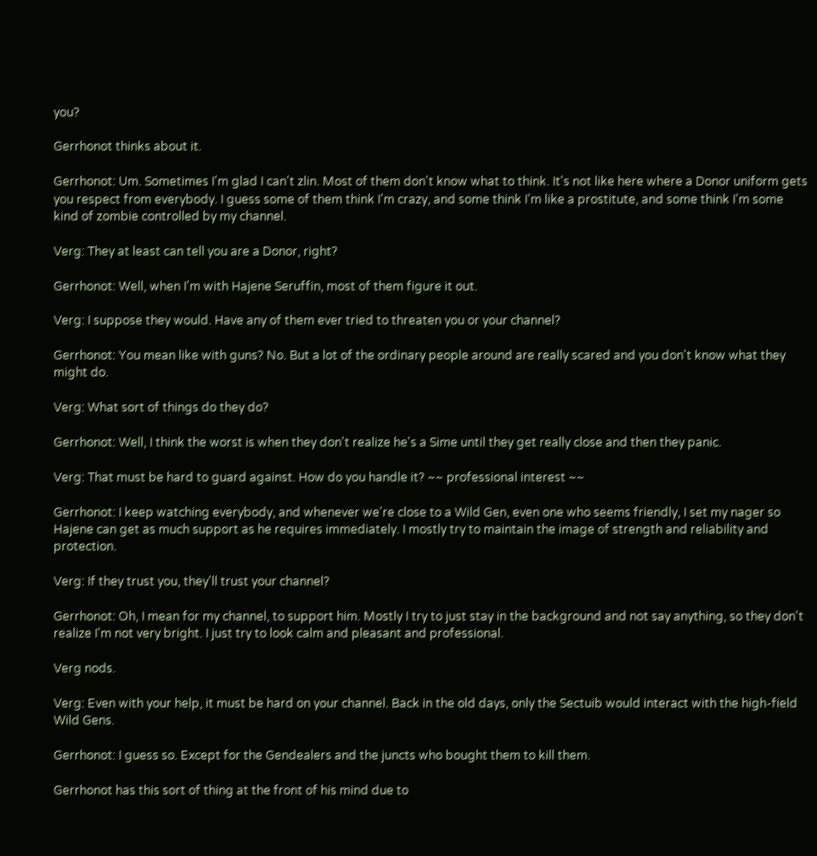you?

Gerrhonot thinks about it.

Gerrhonot: Um. Sometimes I'm glad I can't zlin. Most of them don't know what to think. It's not like here where a Donor uniform gets you respect from everybody. I guess some of them think I'm crazy, and some think I'm like a prostitute, and some think I'm some kind of zombie controlled by my channel.

Verg: They at least can tell you are a Donor, right?

Gerrhonot: Well, when I'm with Hajene Seruffin, most of them figure it out.

Verg: I suppose they would. Have any of them ever tried to threaten you or your channel?

Gerrhonot: You mean like with guns? No. But a lot of the ordinary people around are really scared and you don't know what they might do.

Verg: What sort of things do they do?

Gerrhonot: Well, I think the worst is when they don't realize he's a Sime until they get really close and then they panic.

Verg: That must be hard to guard against. How do you handle it? ~~ professional interest ~~

Gerrhonot: I keep watching everybody, and whenever we're close to a Wild Gen, even one who seems friendly, I set my nager so Hajene can get as much support as he requires immediately. I mostly try to maintain the image of strength and reliability and protection.

Verg: If they trust you, they'll trust your channel?

Gerrhonot: Oh, I mean for my channel, to support him. Mostly I try to just stay in the background and not say anything, so they don't realize I'm not very bright. I just try to look calm and pleasant and professional.

Verg nods.

Verg: Even with your help, it must be hard on your channel. Back in the old days, only the Sectuib would interact with the high-field Wild Gens.

Gerrhonot: I guess so. Except for the Gendealers and the juncts who bought them to kill them.

Gerrhonot has this sort of thing at the front of his mind due to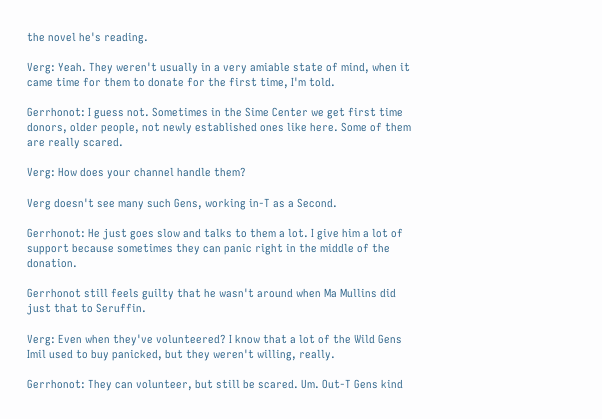the novel he's reading.

Verg: Yeah. They weren't usually in a very amiable state of mind, when it came time for them to donate for the first time, I'm told.

Gerrhonot: I guess not. Sometimes in the Sime Center we get first time donors, older people, not newly established ones like here. Some of them are really scared.

Verg: How does your channel handle them?

Verg doesn't see many such Gens, working in-T as a Second.

Gerrhonot: He just goes slow and talks to them a lot. I give him a lot of support because sometimes they can panic right in the middle of the donation.

Gerrhonot still feels guilty that he wasn't around when Ma Mullins did just that to Seruffin.

Verg: Even when they've volunteered? I know that a lot of the Wild Gens Imil used to buy panicked, but they weren't willing, really.

Gerrhonot: They can volunteer, but still be scared. Um. Out-T Gens kind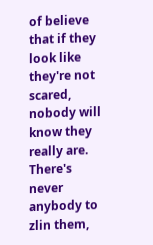of believe that if they look like they're not scared, nobody will know they really are. There's never anybody to zlin them,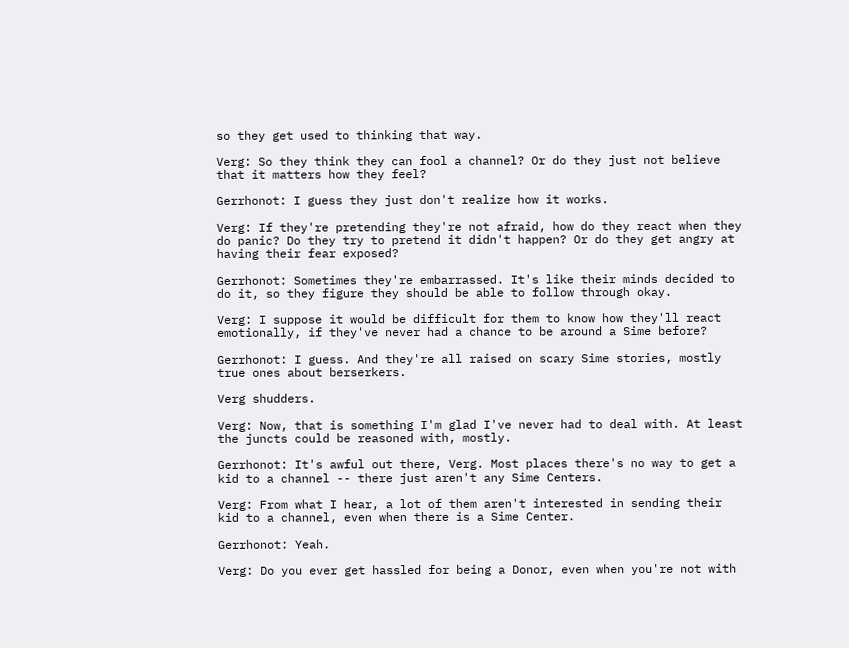so they get used to thinking that way.

Verg: So they think they can fool a channel? Or do they just not believe that it matters how they feel?

Gerrhonot: I guess they just don't realize how it works.

Verg: If they're pretending they're not afraid, how do they react when they do panic? Do they try to pretend it didn't happen? Or do they get angry at having their fear exposed?

Gerrhonot: Sometimes they're embarrassed. It's like their minds decided to do it, so they figure they should be able to follow through okay.

Verg: I suppose it would be difficult for them to know how they'll react emotionally, if they've never had a chance to be around a Sime before?

Gerrhonot: I guess. And they're all raised on scary Sime stories, mostly true ones about berserkers.

Verg shudders.

Verg: Now, that is something I'm glad I've never had to deal with. At least the juncts could be reasoned with, mostly.

Gerrhonot: It's awful out there, Verg. Most places there's no way to get a kid to a channel -- there just aren't any Sime Centers.

Verg: From what I hear, a lot of them aren't interested in sending their kid to a channel, even when there is a Sime Center.

Gerrhonot: Yeah.

Verg: Do you ever get hassled for being a Donor, even when you're not with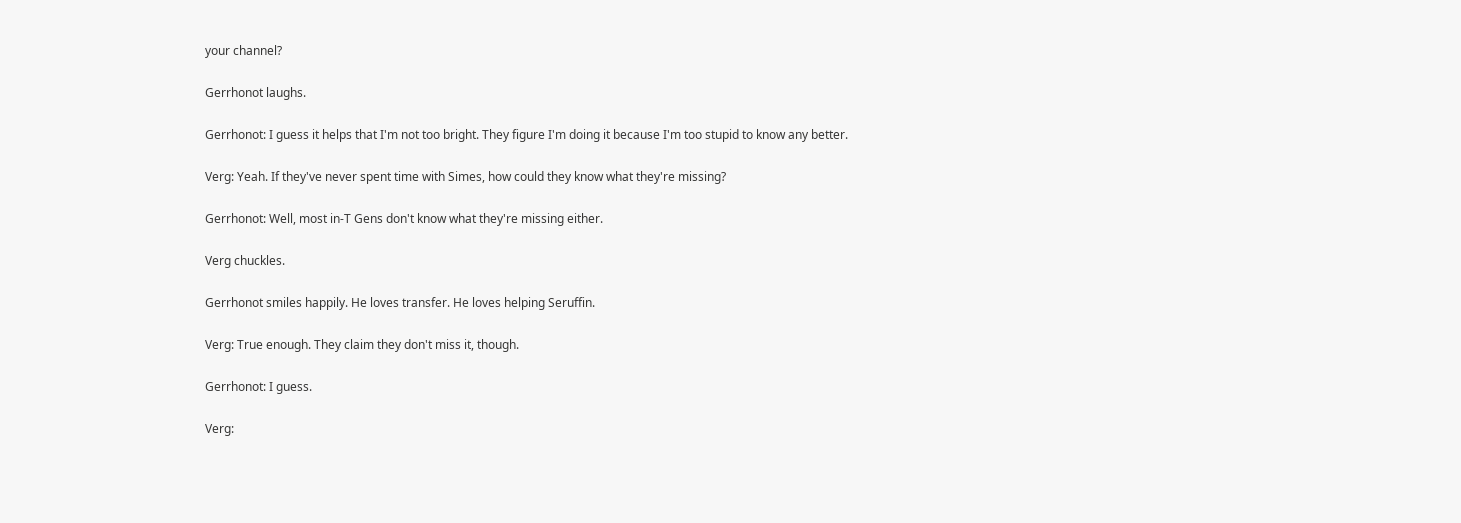your channel?

Gerrhonot laughs.

Gerrhonot: I guess it helps that I'm not too bright. They figure I'm doing it because I'm too stupid to know any better.

Verg: Yeah. If they've never spent time with Simes, how could they know what they're missing?

Gerrhonot: Well, most in-T Gens don't know what they're missing either.

Verg chuckles.

Gerrhonot smiles happily. He loves transfer. He loves helping Seruffin.

Verg: True enough. They claim they don't miss it, though.

Gerrhonot: I guess.

Verg: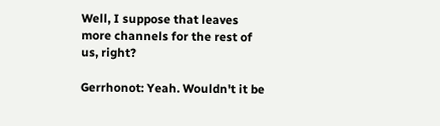Well, I suppose that leaves more channels for the rest of us, right?

Gerrhonot: Yeah. Wouldn't it be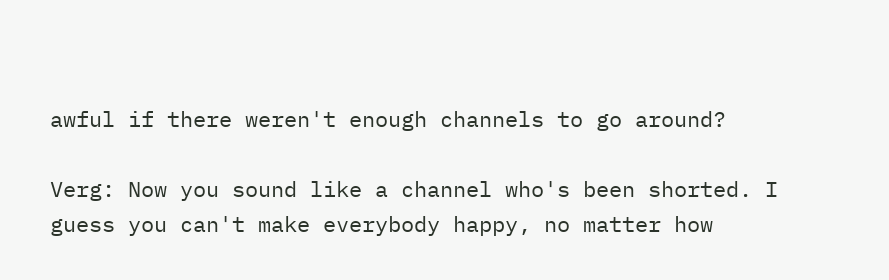awful if there weren't enough channels to go around?

Verg: Now you sound like a channel who's been shorted. I guess you can't make everybody happy, no matter how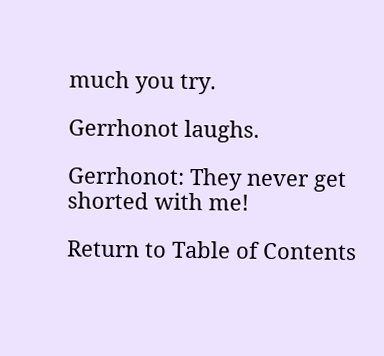much you try.

Gerrhonot laughs.

Gerrhonot: They never get shorted with me!

Return to Table of Contents